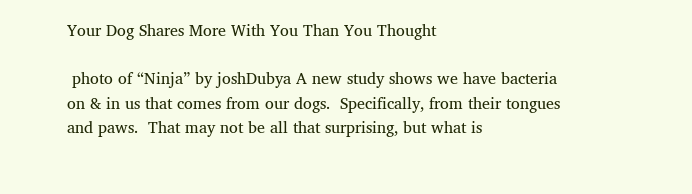Your Dog Shares More With You Than You Thought

 photo of “Ninja” by joshDubya A new study shows we have bacteria on & in us that comes from our dogs.  Specifically, from their tongues and paws.  That may not be all that surprising, but what is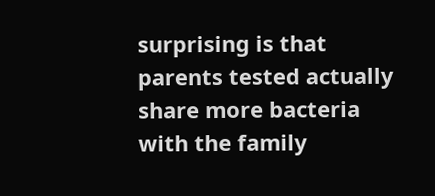surprising is that parents tested actually share more bacteria with the family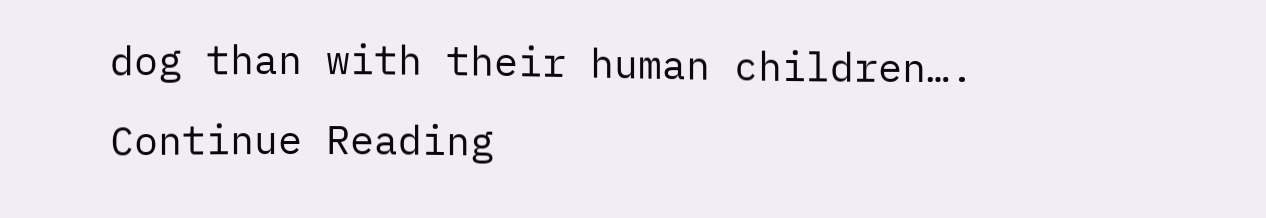dog than with their human children…. Continue Reading